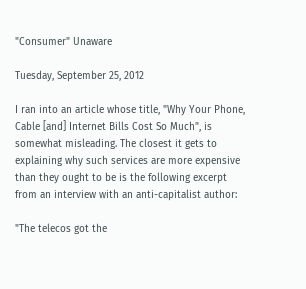"Consumer" Unaware

Tuesday, September 25, 2012

I ran into an article whose title, "Why Your Phone, Cable [and] Internet Bills Cost So Much", is somewhat misleading. The closest it gets to explaining why such services are more expensive than they ought to be is the following excerpt from an interview with an anti-capitalist author:

"The telecos got the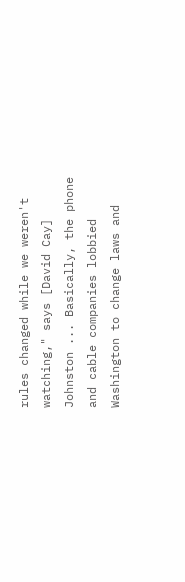rules changed while we weren't watching," says [David Cay] Johnston ... Basically, the phone and cable companies lobbied Washington to change laws and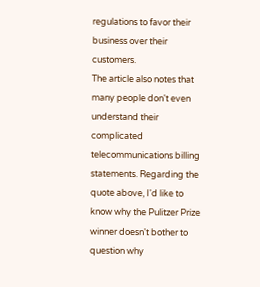regulations to favor their business over their customers.
The article also notes that many people don't even understand their complicated telecommunications billing statements. Regarding the quote above, I'd like to know why the Pulitzer Prize winner doesn't bother to question why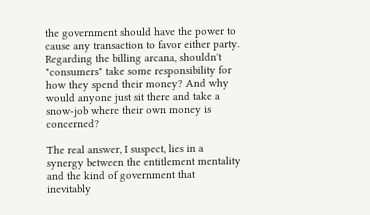the government should have the power to cause any transaction to favor either party. Regarding the billing arcana, shouldn't "consumers" take some responsibility for how they spend their money? And why would anyone just sit there and take a snow-job where their own money is concerned?

The real answer, I suspect, lies in a synergy between the entitlement mentality and the kind of government that inevitably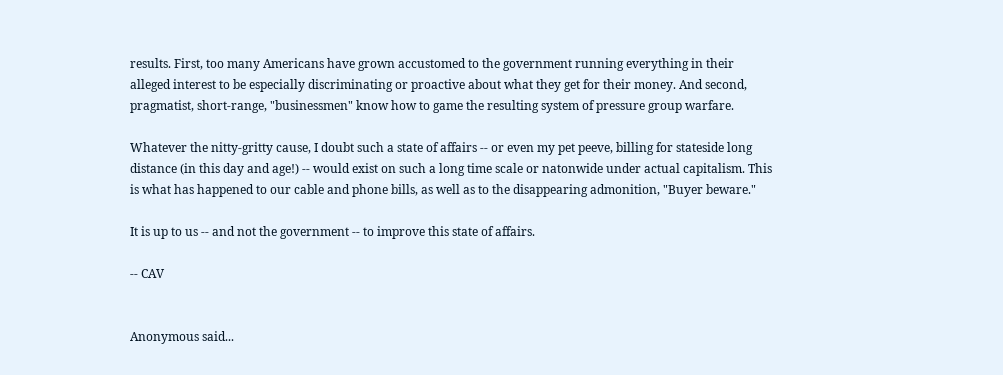results. First, too many Americans have grown accustomed to the government running everything in their alleged interest to be especially discriminating or proactive about what they get for their money. And second, pragmatist, short-range, "businessmen" know how to game the resulting system of pressure group warfare.

Whatever the nitty-gritty cause, I doubt such a state of affairs -- or even my pet peeve, billing for stateside long distance (in this day and age!) -- would exist on such a long time scale or natonwide under actual capitalism. This is what has happened to our cable and phone bills, as well as to the disappearing admonition, "Buyer beware."

It is up to us -- and not the government -- to improve this state of affairs.

-- CAV


Anonymous said...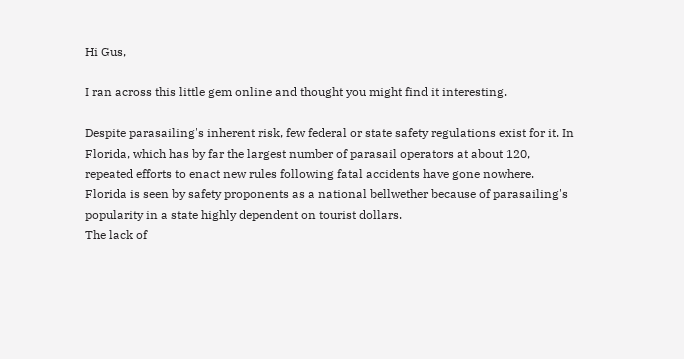Hi Gus,

I ran across this little gem online and thought you might find it interesting.

Despite parasailing's inherent risk, few federal or state safety regulations exist for it. In Florida, which has by far the largest number of parasail operators at about 120, repeated efforts to enact new rules following fatal accidents have gone nowhere. Florida is seen by safety proponents as a national bellwether because of parasailing's popularity in a state highly dependent on tourist dollars.
The lack of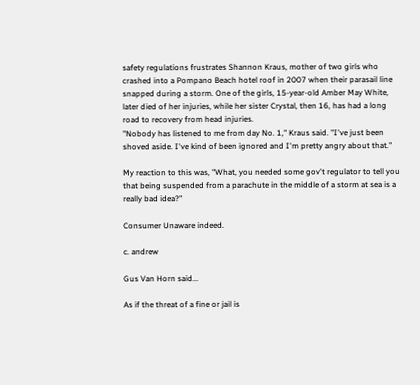safety regulations frustrates Shannon Kraus, mother of two girls who crashed into a Pompano Beach hotel roof in 2007 when their parasail line snapped during a storm. One of the girls, 15-year-old Amber May White, later died of her injuries, while her sister Crystal, then 16, has had a long road to recovery from head injuries.
"Nobody has listened to me from day No. 1," Kraus said. "I've just been shoved aside. I've kind of been ignored and I'm pretty angry about that."

My reaction to this was, "What, you needed some gov't regulator to tell you that being suspended from a parachute in the middle of a storm at sea is a really bad idea?"

Consumer Unaware indeed.

c. andrew

Gus Van Horn said...

As if the threat of a fine or jail is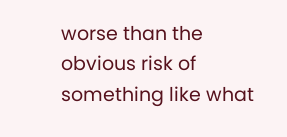worse than the obvious risk of something like what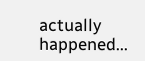actually happened...